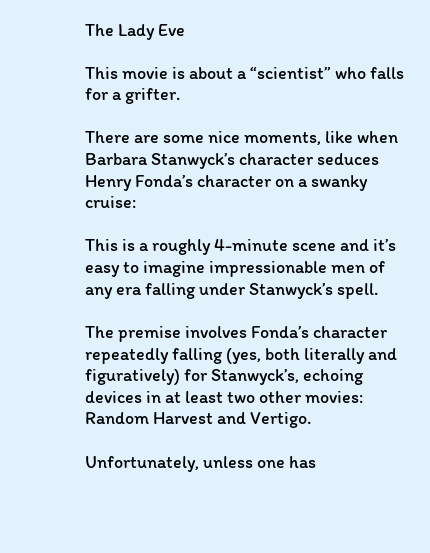The Lady Eve

This movie is about a “scientist” who falls for a grifter.

There are some nice moments, like when Barbara Stanwyck’s character seduces Henry Fonda’s character on a swanky cruise:

This is a roughly 4-minute scene and it’s easy to imagine impressionable men of any era falling under Stanwyck’s spell.

The premise involves Fonda’s character repeatedly falling (yes, both literally and figuratively) for Stanwyck’s, echoing devices in at least two other movies: Random Harvest and Vertigo.

Unfortunately, unless one has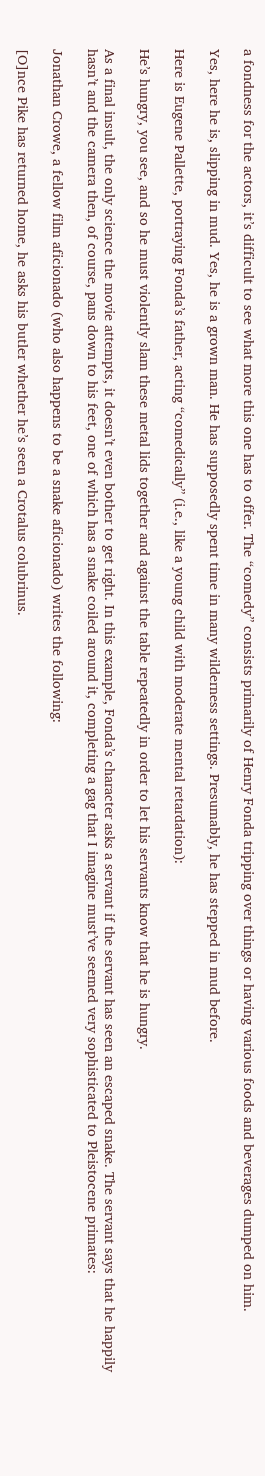a fondness for the actors, it’s difficult to see what more this one has to offer. The “comedy” consists primarily of Henry Fonda tripping over things or having various foods and beverages dumped on him.

Yes, here he is, slipping in mud. Yes, he is a grown man. He has supposedly spent time in many wilderness settings. Presumably, he has stepped in mud before.

Here is Eugene Pallette, portraying Fonda’s father, acting “comedically” (i.e., like a young child with moderate mental retardation):

He’s hungry, you see, and so he must violently slam these metal lids together and against the table repeatedly in order to let his servants know that he is hungry.

As a final insult, the only science the movie attempts, it doesn’t even bother to get right. In this example, Fonda’s character asks a servant if the servant has seen an escaped snake. The servant says that he happily hasn’t and the camera then, of course, pans down to his feet, one of which has a snake coiled around it, completing a gag that I imagine must’ve seemed very sophisticated to Pleistocene primates:

Jonathan Crowe, a fellow film aficionado (who also happens to be a snake aficionado) writes the following:

[O]nce Pike has returned home, he asks his butler whether he’s seen a Crotalus colubrinus.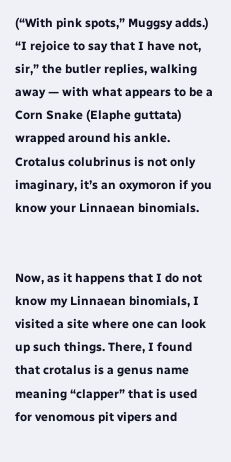(“With pink spots,” Muggsy adds.) “I rejoice to say that I have not, sir,” the butler replies, walking away — with what appears to be a Corn Snake (Elaphe guttata) wrapped around his ankle. Crotalus colubrinus is not only imaginary, it’s an oxymoron if you know your Linnaean binomials.


Now, as it happens that I do not know my Linnaean binomials, I visited a site where one can look up such things. There, I found that crotalus is a genus name meaning “clapper” that is used for venomous pit vipers and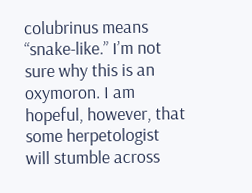colubrinus means “snake-like.” I’m not sure why this is an oxymoron. I am hopeful, however, that some herpetologist will stumble across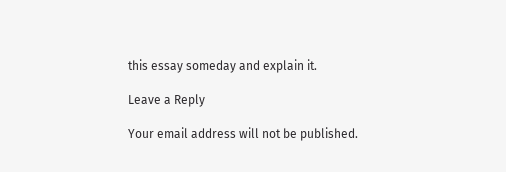this essay someday and explain it.

Leave a Reply

Your email address will not be published.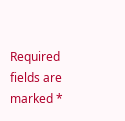Required fields are marked *